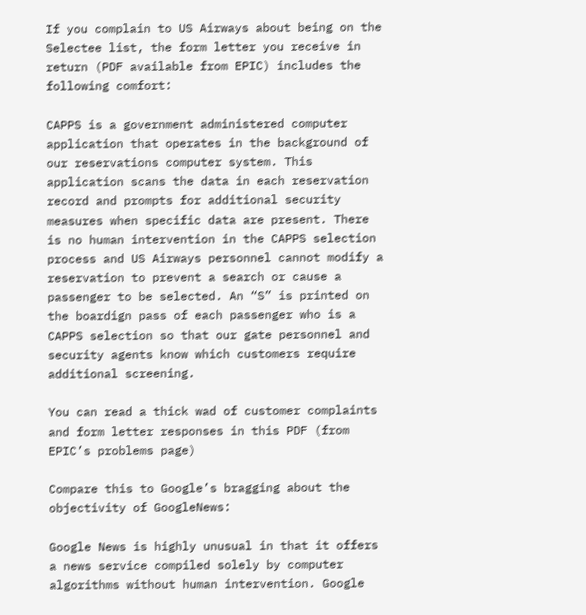If you complain to US Airways about being on the Selectee list, the form letter you receive in return (PDF available from EPIC) includes the following comfort:

CAPPS is a government administered computer application that operates in the background of our reservations computer system. This application scans the data in each reservation record and prompts for additional security measures when specific data are present. There is no human intervention in the CAPPS selection process and US Airways personnel cannot modify a reservation to prevent a search or cause a passenger to be selected. An “S” is printed on the boardign pass of each passenger who is a CAPPS selection so that our gate personnel and security agents know which customers require additional screening.

You can read a thick wad of customer complaints and form letter responses in this PDF (from EPIC’s problems page)

Compare this to Google’s bragging about the objectivity of GoogleNews:

Google News is highly unusual in that it offers a news service compiled solely by computer algorithms without human intervention. Google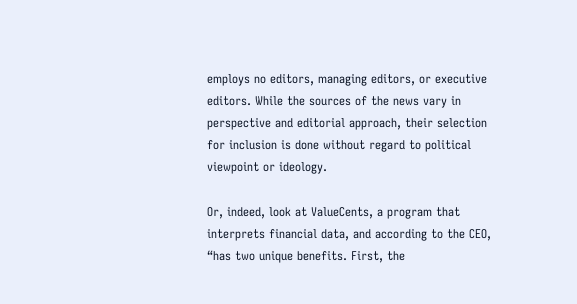employs no editors, managing editors, or executive editors. While the sources of the news vary in perspective and editorial approach, their selection for inclusion is done without regard to political viewpoint or ideology.

Or, indeed, look at ValueCents, a program that interprets financial data, and according to the CEO, “has two unique benefits. First, the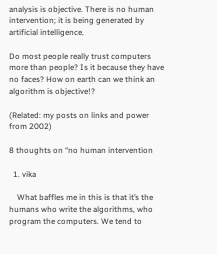analysis is objective. There is no human intervention; it is being generated by artificial intelligence.

Do most people really trust computers more than people? Is it because they have no faces? How on earth can we think an algorithm is objective!?

(Related: my posts on links and power from 2002)

8 thoughts on “no human intervention

  1. vika

    What baffles me in this is that it’s the humans who write the algorithms, who program the computers. We tend to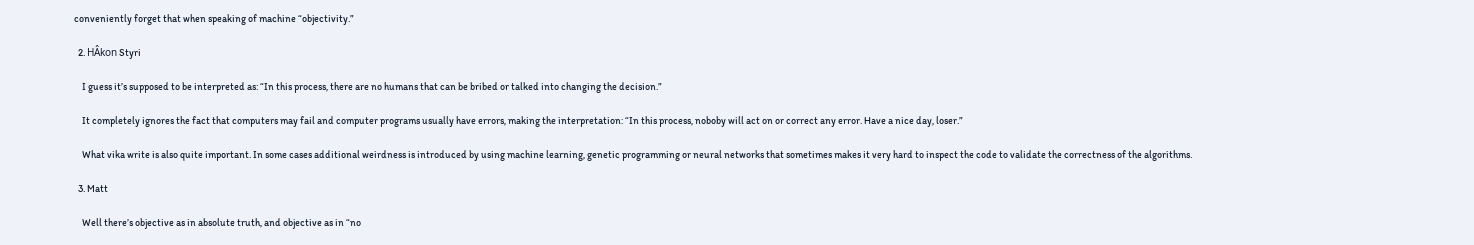conveniently forget that when speaking of machine “objectivity.”

  2. HÂkon Styri

    I guess it’s supposed to be interpreted as: “In this process, there are no humans that can be bribed or talked into changing the decision.”

    It completely ignores the fact that computers may fail and computer programs usually have errors, making the interpretation: “In this process, noboby will act on or correct any error. Have a nice day, loser.”

    What vika write is also quite important. In some cases additional weirdness is introduced by using machine learning, genetic programming or neural networks that sometimes makes it very hard to inspect the code to validate the correctness of the algorithms.

  3. Matt

    Well there’s objective as in absolute truth, and objective as in “no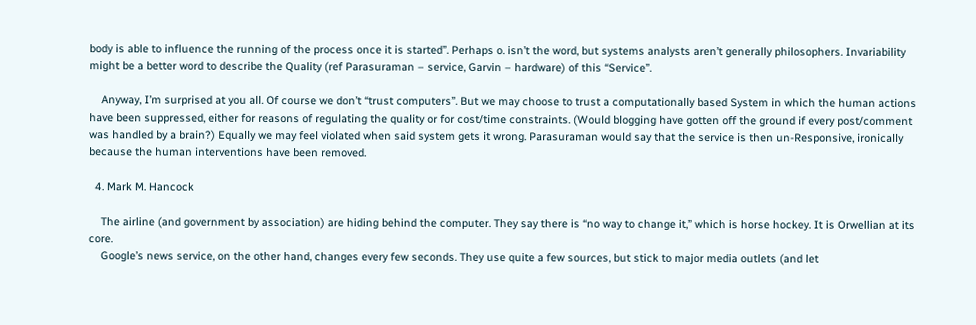body is able to influence the running of the process once it is started”. Perhaps o. isn’t the word, but systems analysts aren’t generally philosophers. Invariability might be a better word to describe the Quality (ref Parasuraman – service, Garvin – hardware) of this “Service”.

    Anyway, I’m surprised at you all. Of course we don’t “trust computers”. But we may choose to trust a computationally based System in which the human actions have been suppressed, either for reasons of regulating the quality or for cost/time constraints. (Would blogging have gotten off the ground if every post/comment was handled by a brain?) Equally we may feel violated when said system gets it wrong. Parasuraman would say that the service is then un-Responsive, ironically because the human interventions have been removed.

  4. Mark M. Hancock

    The airline (and government by association) are hiding behind the computer. They say there is “no way to change it,” which is horse hockey. It is Orwellian at its core.
    Google’s news service, on the other hand, changes every few seconds. They use quite a few sources, but stick to major media outlets (and let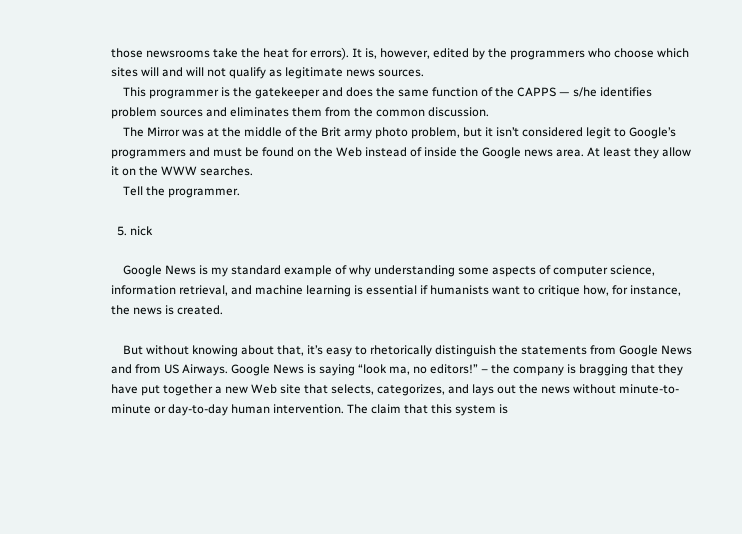those newsrooms take the heat for errors). It is, however, edited by the programmers who choose which sites will and will not qualify as legitimate news sources.
    This programmer is the gatekeeper and does the same function of the CAPPS — s/he identifies problem sources and eliminates them from the common discussion.
    The Mirror was at the middle of the Brit army photo problem, but it isn’t considered legit to Google’s programmers and must be found on the Web instead of inside the Google news area. At least they allow it on the WWW searches.
    Tell the programmer.

  5. nick

    Google News is my standard example of why understanding some aspects of computer science, information retrieval, and machine learning is essential if humanists want to critique how, for instance, the news is created.

    But without knowing about that, it’s easy to rhetorically distinguish the statements from Google News and from US Airways. Google News is saying “look ma, no editors!” – the company is bragging that they have put together a new Web site that selects, categorizes, and lays out the news without minute-to-minute or day-to-day human intervention. The claim that this system is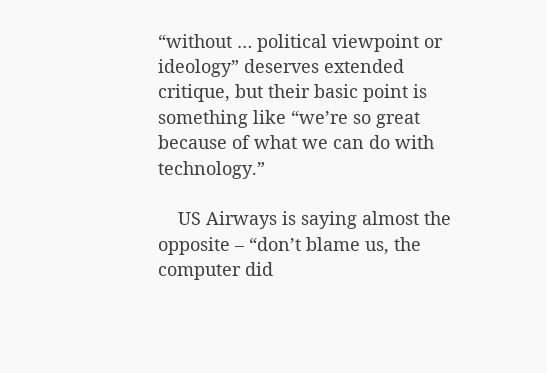“without … political viewpoint or ideology” deserves extended critique, but their basic point is something like “we’re so great because of what we can do with technology.”

    US Airways is saying almost the opposite – “don’t blame us, the computer did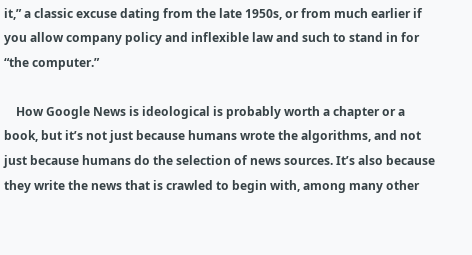it,” a classic excuse dating from the late 1950s, or from much earlier if you allow company policy and inflexible law and such to stand in for “the computer.”

    How Google News is ideological is probably worth a chapter or a book, but it’s not just because humans wrote the algorithms, and not just because humans do the selection of news sources. It’s also because they write the news that is crawled to begin with, among many other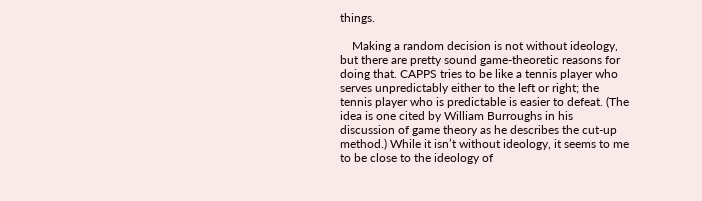things.

    Making a random decision is not without ideology, but there are pretty sound game-theoretic reasons for doing that. CAPPS tries to be like a tennis player who serves unpredictably either to the left or right; the tennis player who is predictable is easier to defeat. (The idea is one cited by William Burroughs in his discussion of game theory as he describes the cut-up method.) While it isn’t without ideology, it seems to me to be close to the ideology of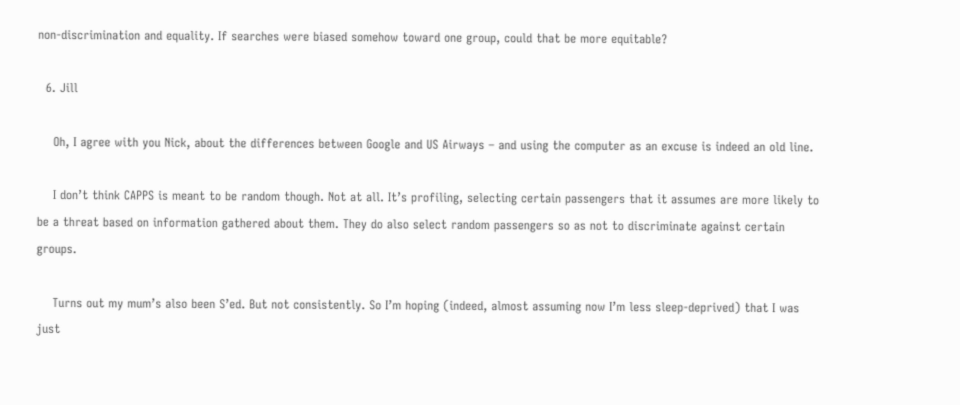non-discrimination and equality. If searches were biased somehow toward one group, could that be more equitable?

  6. Jill

    Oh, I agree with you Nick, about the differences between Google and US Airways – and using the computer as an excuse is indeed an old line.

    I don’t think CAPPS is meant to be random though. Not at all. It’s profiling, selecting certain passengers that it assumes are more likely to be a threat based on information gathered about them. They do also select random passengers so as not to discriminate against certain groups.

    Turns out my mum’s also been S’ed. But not consistently. So I’m hoping (indeed, almost assuming now I’m less sleep-deprived) that I was just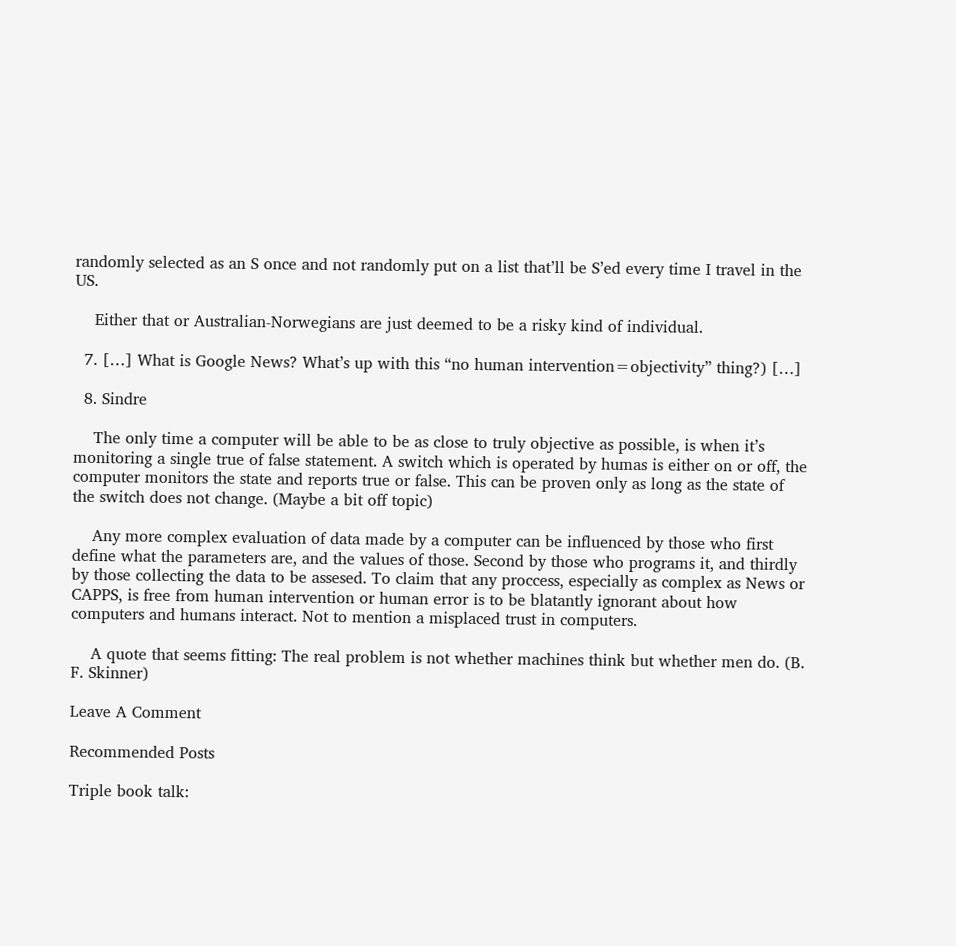randomly selected as an S once and not randomly put on a list that’ll be S’ed every time I travel in the US.

    Either that or Australian-Norwegians are just deemed to be a risky kind of individual.

  7. […] What is Google News? What’s up with this “no human intervention=objectivity” thing?) […]

  8. Sindre

    The only time a computer will be able to be as close to truly objective as possible, is when it’s monitoring a single true of false statement. A switch which is operated by humas is either on or off, the computer monitors the state and reports true or false. This can be proven only as long as the state of the switch does not change. (Maybe a bit off topic)

    Any more complex evaluation of data made by a computer can be influenced by those who first define what the parameters are, and the values of those. Second by those who programs it, and thirdly by those collecting the data to be assesed. To claim that any proccess, especially as complex as News or CAPPS, is free from human intervention or human error is to be blatantly ignorant about how computers and humans interact. Not to mention a misplaced trust in computers.

    A quote that seems fitting: The real problem is not whether machines think but whether men do. (B. F. Skinner)

Leave A Comment

Recommended Posts

Triple book talk: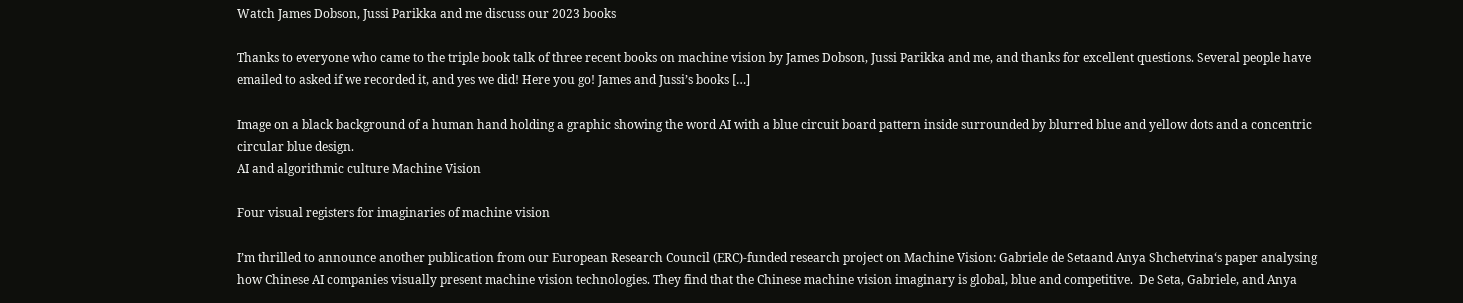Watch James Dobson, Jussi Parikka and me discuss our 2023 books

Thanks to everyone who came to the triple book talk of three recent books on machine vision by James Dobson, Jussi Parikka and me, and thanks for excellent questions. Several people have emailed to asked if we recorded it, and yes we did! Here you go! James and Jussi’s books […]

Image on a black background of a human hand holding a graphic showing the word AI with a blue circuit board pattern inside surrounded by blurred blue and yellow dots and a concentric circular blue design.
AI and algorithmic culture Machine Vision

Four visual registers for imaginaries of machine vision

I’m thrilled to announce another publication from our European Research Council (ERC)-funded research project on Machine Vision: Gabriele de Setaand Anya Shchetvina‘s paper analysing how Chinese AI companies visually present machine vision technologies. They find that the Chinese machine vision imaginary is global, blue and competitive.  De Seta, Gabriele, and Anya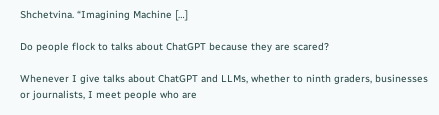Shchetvina. “Imagining Machine […]

Do people flock to talks about ChatGPT because they are scared?

Whenever I give talks about ChatGPT and LLMs, whether to ninth graders, businesses or journalists, I meet people who are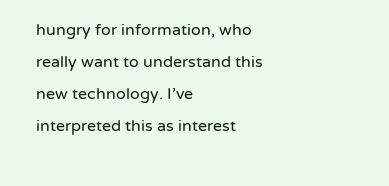hungry for information, who really want to understand this new technology. I’ve interpreted this as interest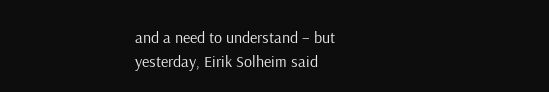and a need to understand – but yesterday, Eirik Solheim said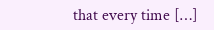that every time […]